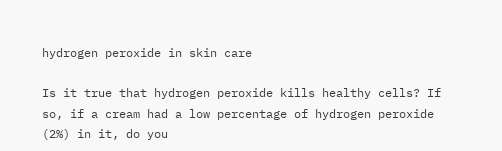hydrogen peroxide in skin care

Is it true that hydrogen peroxide kills healthy cells? If so, if a cream had a low percentage of hydrogen peroxide (2%) in it, do you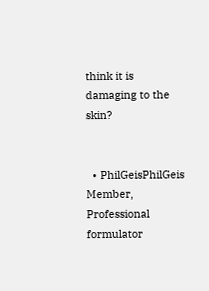think it is damaging to the skin?


  • PhilGeisPhilGeis Member, Professional formulator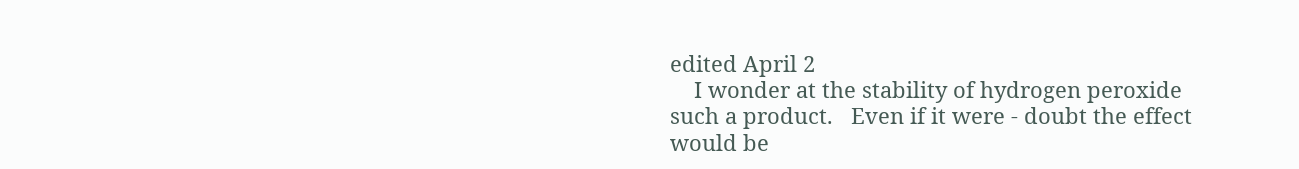edited April 2
    I wonder at the stability of hydrogen peroxide such a product.   Even if it were - doubt the effect would be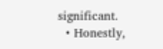significant.
  • Honestly,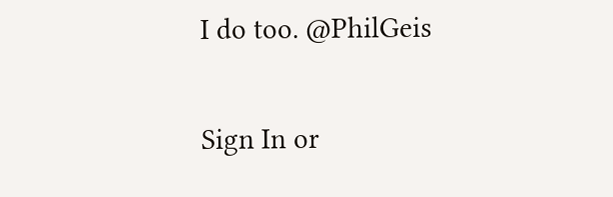I do too. @PhilGeis

Sign In or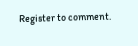Register to comment.